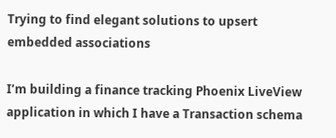Trying to find elegant solutions to upsert embedded associations

I’m building a finance tracking Phoenix LiveView application in which I have a Transaction schema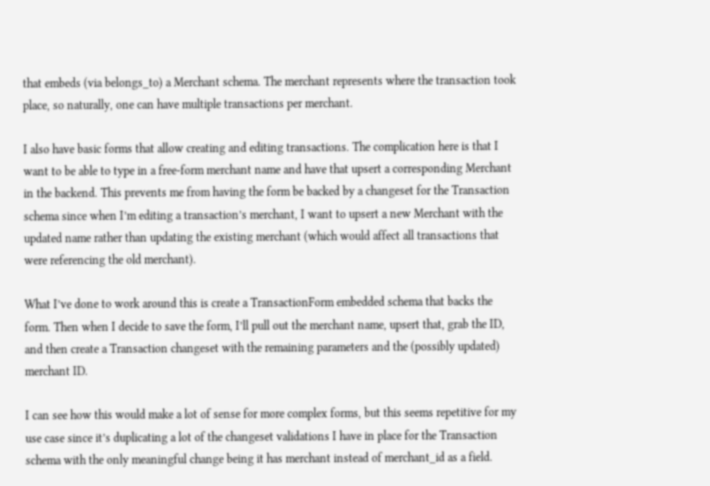that embeds (via belongs_to) a Merchant schema. The merchant represents where the transaction took place, so naturally, one can have multiple transactions per merchant.

I also have basic forms that allow creating and editing transactions. The complication here is that I want to be able to type in a free-form merchant name and have that upsert a corresponding Merchant in the backend. This prevents me from having the form be backed by a changeset for the Transaction schema since when I’m editing a transaction’s merchant, I want to upsert a new Merchant with the updated name rather than updating the existing merchant (which would affect all transactions that were referencing the old merchant).

What I’ve done to work around this is create a TransactionForm embedded schema that backs the form. Then when I decide to save the form, I’ll pull out the merchant name, upsert that, grab the ID, and then create a Transaction changeset with the remaining parameters and the (possibly updated) merchant ID.

I can see how this would make a lot of sense for more complex forms, but this seems repetitive for my use case since it’s duplicating a lot of the changeset validations I have in place for the Transaction schema with the only meaningful change being it has merchant instead of merchant_id as a field.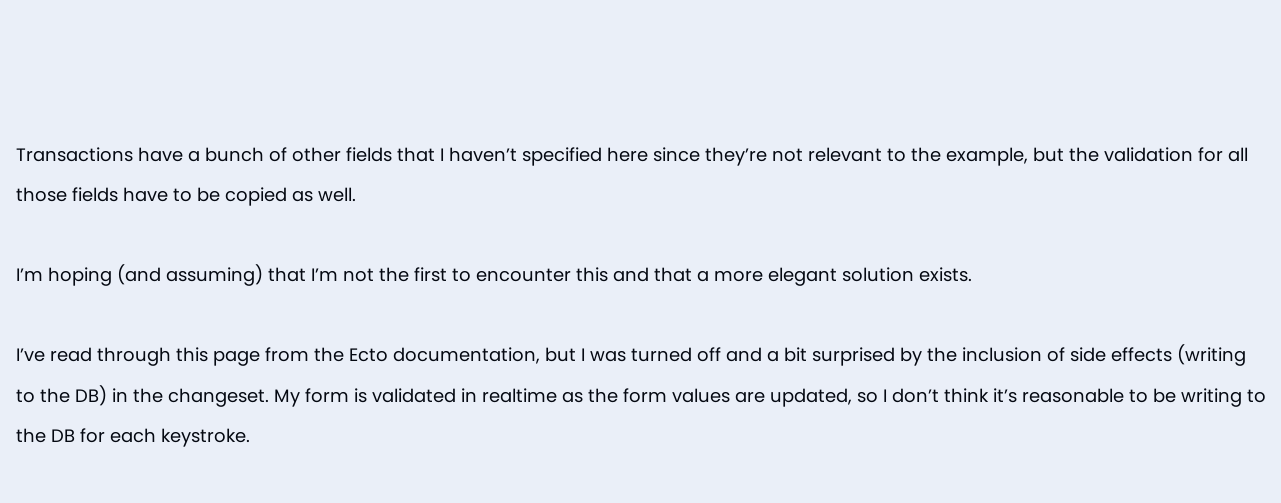Transactions have a bunch of other fields that I haven’t specified here since they’re not relevant to the example, but the validation for all those fields have to be copied as well.

I’m hoping (and assuming) that I’m not the first to encounter this and that a more elegant solution exists.

I’ve read through this page from the Ecto documentation, but I was turned off and a bit surprised by the inclusion of side effects (writing to the DB) in the changeset. My form is validated in realtime as the form values are updated, so I don’t think it’s reasonable to be writing to the DB for each keystroke.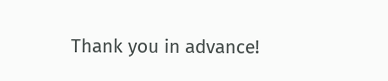Thank you in advance!